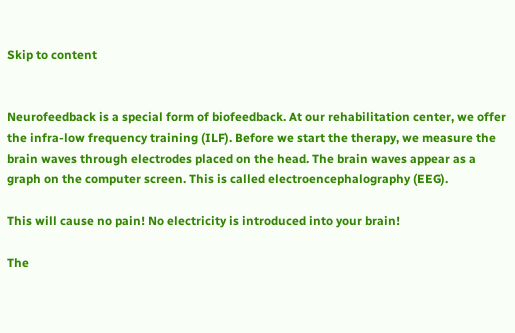Skip to content


Neurofeedback is a special form of biofeedback. At our rehabilitation center, we offer the infra-low frequency training (ILF). Before we start the therapy, we measure the brain waves through electrodes placed on the head. The brain waves appear as a graph on the computer screen. This is called electroencephalography (EEG).

This will cause no pain! No electricity is introduced into your brain!

The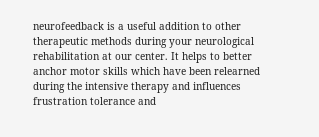neurofeedback is a useful addition to other therapeutic methods during your neurological rehabilitation at our center. It helps to better anchor motor skills which have been relearned during the intensive therapy and influences frustration tolerance and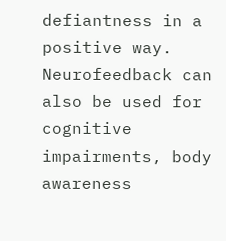defiantness in a positive way. Neurofeedback can also be used for cognitive impairments, body awareness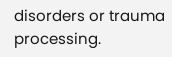disorders or trauma processing.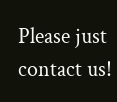Please just contact us!